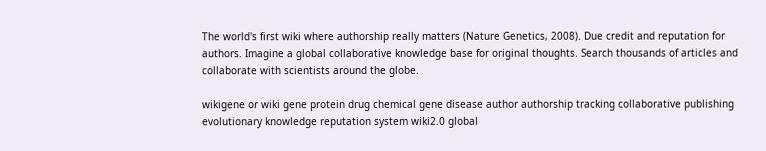The world's first wiki where authorship really matters (Nature Genetics, 2008). Due credit and reputation for authors. Imagine a global collaborative knowledge base for original thoughts. Search thousands of articles and collaborate with scientists around the globe.

wikigene or wiki gene protein drug chemical gene disease author authorship tracking collaborative publishing evolutionary knowledge reputation system wiki2.0 global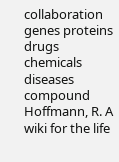collaboration genes proteins drugs chemicals diseases compound
Hoffmann, R. A wiki for the life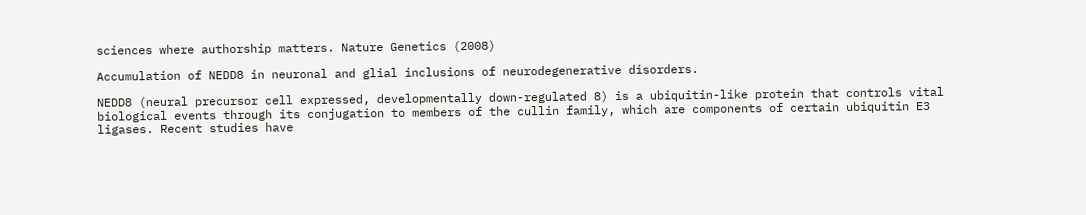sciences where authorship matters. Nature Genetics (2008)

Accumulation of NEDD8 in neuronal and glial inclusions of neurodegenerative disorders.

NEDD8 (neural precursor cell expressed, developmentally down-regulated 8) is a ubiquitin-like protein that controls vital biological events through its conjugation to members of the cullin family, which are components of certain ubiquitin E3 ligases. Recent studies have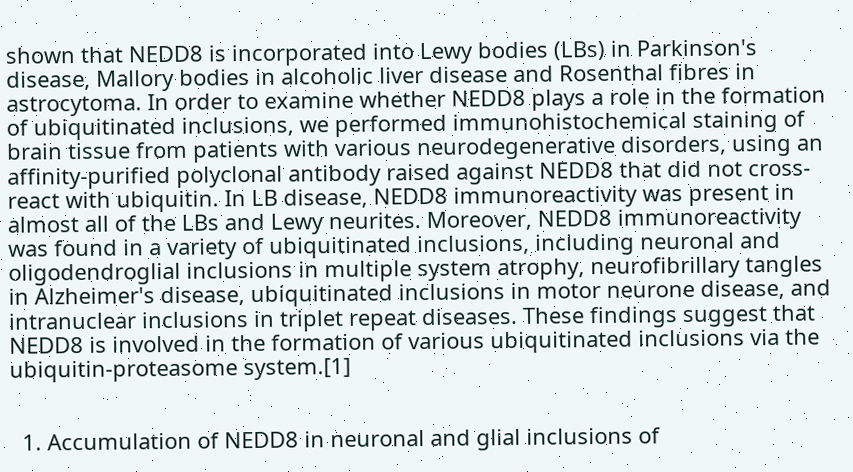shown that NEDD8 is incorporated into Lewy bodies (LBs) in Parkinson's disease, Mallory bodies in alcoholic liver disease and Rosenthal fibres in astrocytoma. In order to examine whether NEDD8 plays a role in the formation of ubiquitinated inclusions, we performed immunohistochemical staining of brain tissue from patients with various neurodegenerative disorders, using an affinity-purified polyclonal antibody raised against NEDD8 that did not cross-react with ubiquitin. In LB disease, NEDD8 immunoreactivity was present in almost all of the LBs and Lewy neurites. Moreover, NEDD8 immunoreactivity was found in a variety of ubiquitinated inclusions, including neuronal and oligodendroglial inclusions in multiple system atrophy, neurofibrillary tangles in Alzheimer's disease, ubiquitinated inclusions in motor neurone disease, and intranuclear inclusions in triplet repeat diseases. These findings suggest that NEDD8 is involved in the formation of various ubiquitinated inclusions via the ubiquitin-proteasome system.[1]


  1. Accumulation of NEDD8 in neuronal and glial inclusions of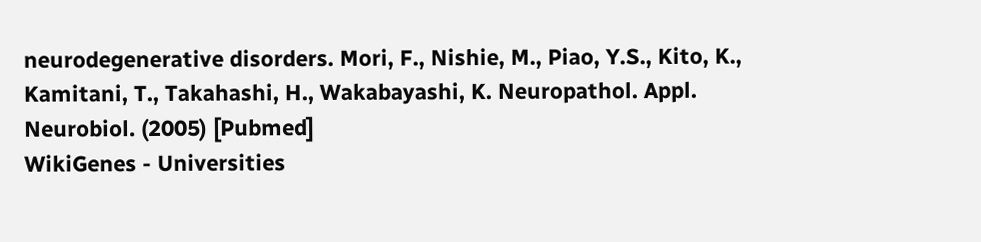neurodegenerative disorders. Mori, F., Nishie, M., Piao, Y.S., Kito, K., Kamitani, T., Takahashi, H., Wakabayashi, K. Neuropathol. Appl. Neurobiol. (2005) [Pubmed]
WikiGenes - Universities